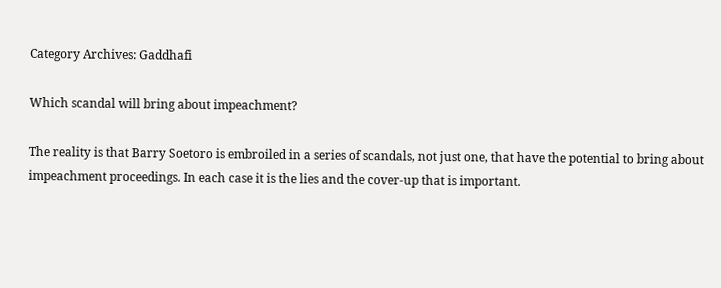Category Archives: Gaddhafi

Which scandal will bring about impeachment?

The reality is that Barry Soetoro is embroiled in a series of scandals, not just one, that have the potential to bring about impeachment proceedings. In each case it is the lies and the cover-up that is important.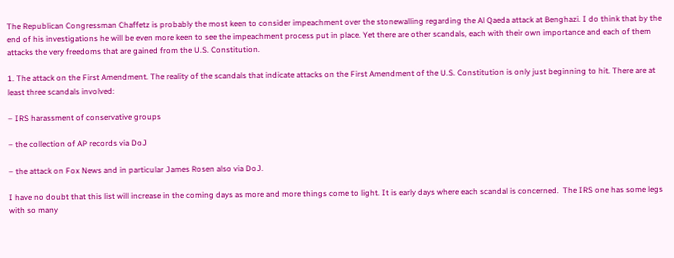The Republican Congressman Chaffetz is probably the most keen to consider impeachment over the stonewalling regarding the Al Qaeda attack at Benghazi. I do think that by the end of his investigations he will be even more keen to see the impeachment process put in place. Yet there are other scandals, each with their own importance and each of them attacks the very freedoms that are gained from the U.S. Constitution.

1. The attack on the First Amendment. The reality of the scandals that indicate attacks on the First Amendment of the U.S. Constitution is only just beginning to hit. There are at least three scandals involved:

– IRS harassment of conservative groups

– the collection of AP records via DoJ

– the attack on Fox News and in particular James Rosen also via DoJ.

I have no doubt that this list will increase in the coming days as more and more things come to light. It is early days where each scandal is concerned.  The IRS one has some legs with so many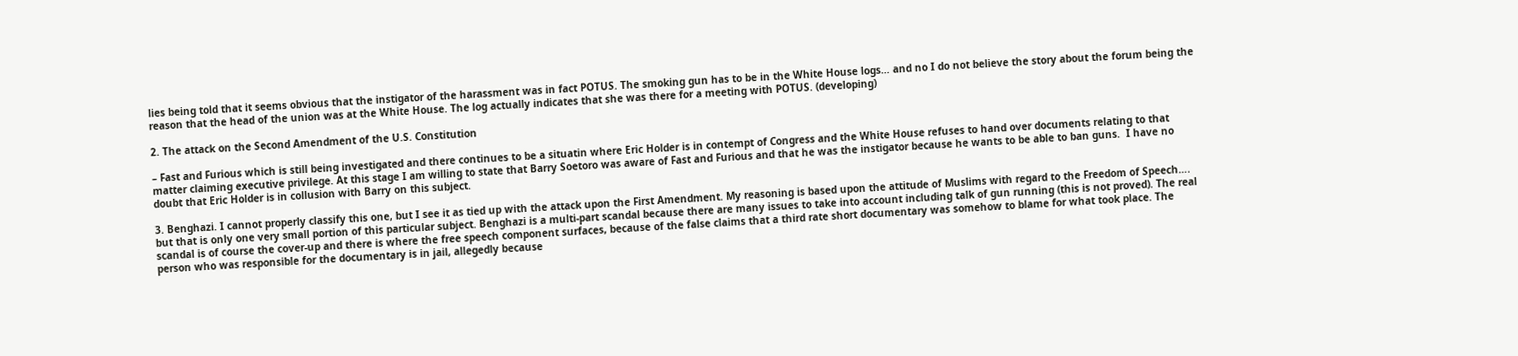lies being told that it seems obvious that the instigator of the harassment was in fact POTUS. The smoking gun has to be in the White House logs… and no I do not believe the story about the forum being the reason that the head of the union was at the White House. The log actually indicates that she was there for a meeting with POTUS. (developing)

2. The attack on the Second Amendment of the U.S. Constitution

– Fast and Furious which is still being investigated and there continues to be a situatin where Eric Holder is in contempt of Congress and the White House refuses to hand over documents relating to that matter claiming executive privilege. At this stage I am willing to state that Barry Soetoro was aware of Fast and Furious and that he was the instigator because he wants to be able to ban guns.  I have no doubt that Eric Holder is in collusion with Barry on this subject.

3. Benghazi. I cannot properly classify this one, but I see it as tied up with the attack upon the First Amendment. My reasoning is based upon the attitude of Muslims with regard to the Freedom of Speech…. but that is only one very small portion of this particular subject. Benghazi is a multi-part scandal because there are many issues to take into account including talk of gun running (this is not proved). The real scandal is of course the cover-up and there is where the free speech component surfaces, because of the false claims that a third rate short documentary was somehow to blame for what took place. The person who was responsible for the documentary is in jail, allegedly because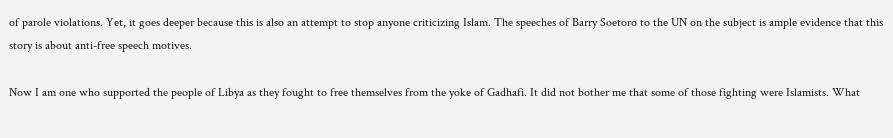of parole violations. Yet, it goes deeper because this is also an attempt to stop anyone criticizing Islam. The speeches of Barry Soetoro to the UN on the subject is ample evidence that this story is about anti-free speech motives.

Now I am one who supported the people of Libya as they fought to free themselves from the yoke of Gadhafi. It did not bother me that some of those fighting were Islamists. What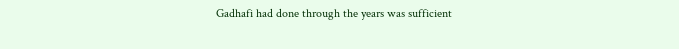Gadhafi had done through the years was sufficient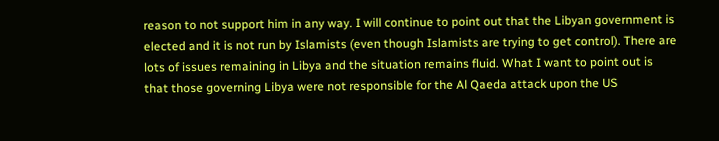reason to not support him in any way. I will continue to point out that the Libyan government is elected and it is not run by Islamists (even though Islamists are trying to get control). There are lots of issues remaining in Libya and the situation remains fluid. What I want to point out is that those governing Libya were not responsible for the Al Qaeda attack upon the US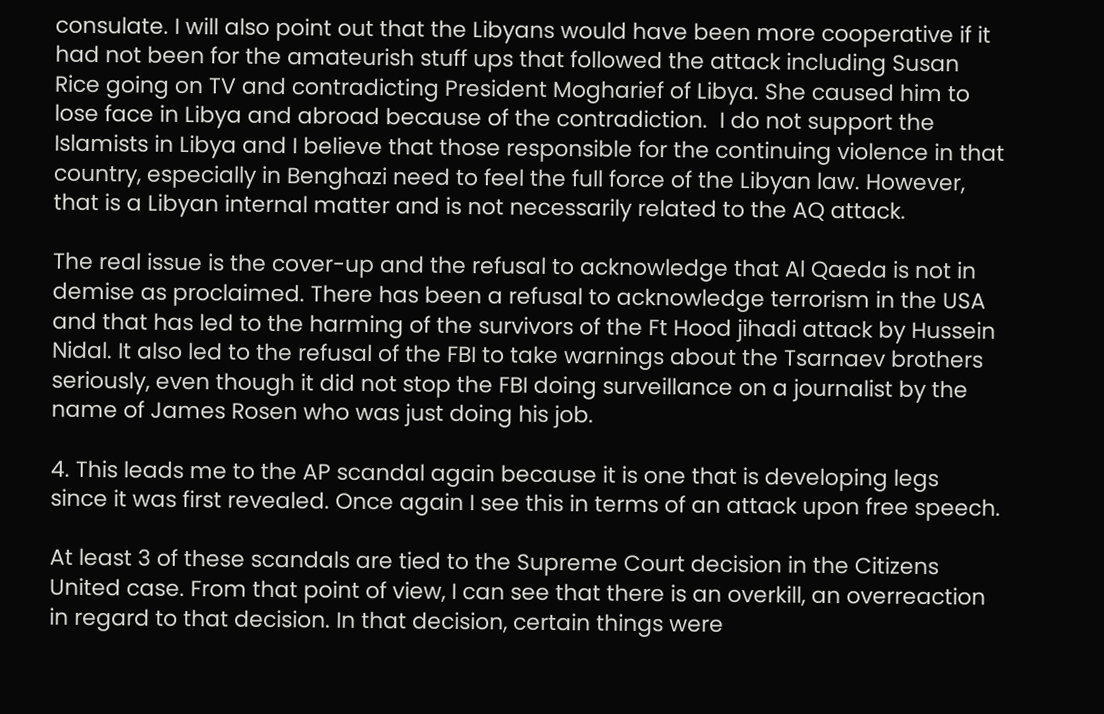consulate. I will also point out that the Libyans would have been more cooperative if it had not been for the amateurish stuff ups that followed the attack including Susan Rice going on TV and contradicting President Mogharief of Libya. She caused him to lose face in Libya and abroad because of the contradiction.  I do not support the Islamists in Libya and I believe that those responsible for the continuing violence in that country, especially in Benghazi need to feel the full force of the Libyan law. However, that is a Libyan internal matter and is not necessarily related to the AQ attack.

The real issue is the cover-up and the refusal to acknowledge that Al Qaeda is not in demise as proclaimed. There has been a refusal to acknowledge terrorism in the USA and that has led to the harming of the survivors of the Ft Hood jihadi attack by Hussein Nidal. It also led to the refusal of the FBI to take warnings about the Tsarnaev brothers seriously, even though it did not stop the FBI doing surveillance on a journalist by the name of James Rosen who was just doing his job.

4. This leads me to the AP scandal again because it is one that is developing legs since it was first revealed. Once again I see this in terms of an attack upon free speech.

At least 3 of these scandals are tied to the Supreme Court decision in the Citizens United case. From that point of view, I can see that there is an overkill, an overreaction in regard to that decision. In that decision, certain things were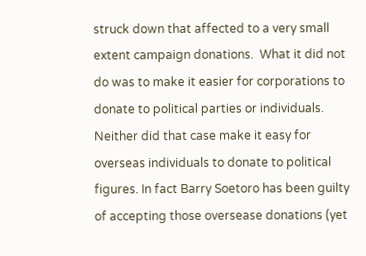struck down that affected to a very small extent campaign donations.  What it did not do was to make it easier for corporations to donate to political parties or individuals. Neither did that case make it easy for overseas individuals to donate to political figures. In fact Barry Soetoro has been guilty of accepting those oversease donations (yet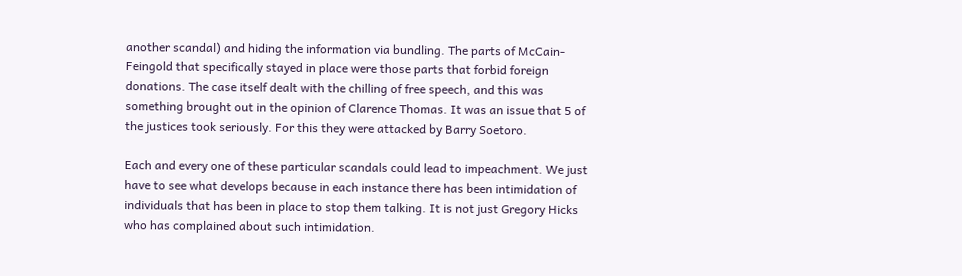another scandal) and hiding the information via bundling. The parts of McCain-Feingold that specifically stayed in place were those parts that forbid foreign donations. The case itself dealt with the chilling of free speech, and this was something brought out in the opinion of Clarence Thomas. It was an issue that 5 of the justices took seriously. For this they were attacked by Barry Soetoro.

Each and every one of these particular scandals could lead to impeachment. We just have to see what develops because in each instance there has been intimidation of individuals that has been in place to stop them talking. It is not just Gregory Hicks who has complained about such intimidation.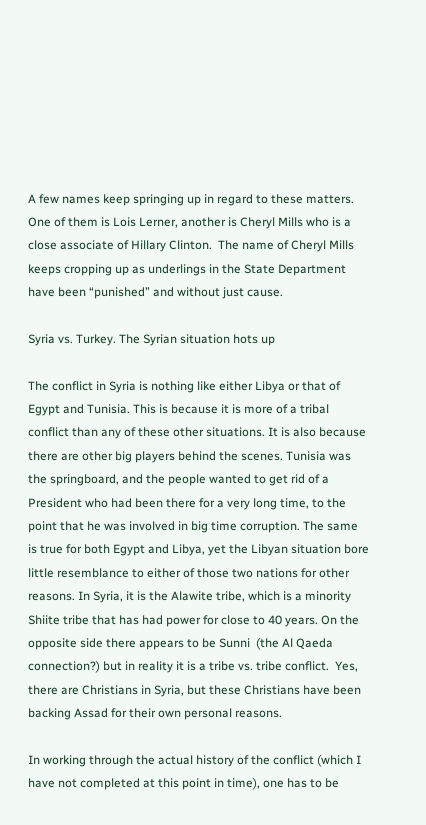A few names keep springing up in regard to these matters. One of them is Lois Lerner, another is Cheryl Mills who is a close associate of Hillary Clinton.  The name of Cheryl Mills keeps cropping up as underlings in the State Department have been “punished” and without just cause.

Syria vs. Turkey. The Syrian situation hots up

The conflict in Syria is nothing like either Libya or that of Egypt and Tunisia. This is because it is more of a tribal conflict than any of these other situations. It is also because there are other big players behind the scenes. Tunisia was the springboard, and the people wanted to get rid of a President who had been there for a very long time, to the point that he was involved in big time corruption. The same is true for both Egypt and Libya, yet the Libyan situation bore little resemblance to either of those two nations for other reasons. In Syria, it is the Alawite tribe, which is a minority Shiite tribe that has had power for close to 40 years. On the opposite side there appears to be Sunni  (the Al Qaeda connection?) but in reality it is a tribe vs. tribe conflict.  Yes, there are Christians in Syria, but these Christians have been backing Assad for their own personal reasons.

In working through the actual history of the conflict (which I have not completed at this point in time), one has to be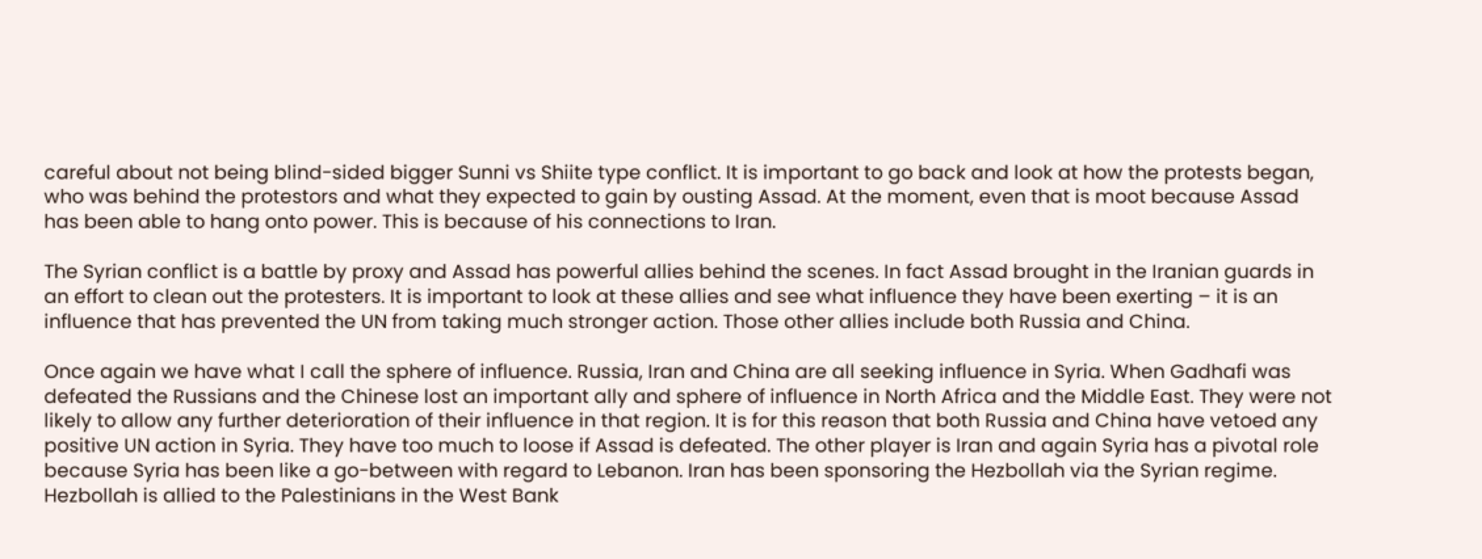careful about not being blind-sided bigger Sunni vs Shiite type conflict. It is important to go back and look at how the protests began, who was behind the protestors and what they expected to gain by ousting Assad. At the moment, even that is moot because Assad has been able to hang onto power. This is because of his connections to Iran.

The Syrian conflict is a battle by proxy and Assad has powerful allies behind the scenes. In fact Assad brought in the Iranian guards in an effort to clean out the protesters. It is important to look at these allies and see what influence they have been exerting – it is an influence that has prevented the UN from taking much stronger action. Those other allies include both Russia and China.

Once again we have what I call the sphere of influence. Russia, Iran and China are all seeking influence in Syria. When Gadhafi was defeated the Russians and the Chinese lost an important ally and sphere of influence in North Africa and the Middle East. They were not likely to allow any further deterioration of their influence in that region. It is for this reason that both Russia and China have vetoed any positive UN action in Syria. They have too much to loose if Assad is defeated. The other player is Iran and again Syria has a pivotal role because Syria has been like a go-between with regard to Lebanon. Iran has been sponsoring the Hezbollah via the Syrian regime. Hezbollah is allied to the Palestinians in the West Bank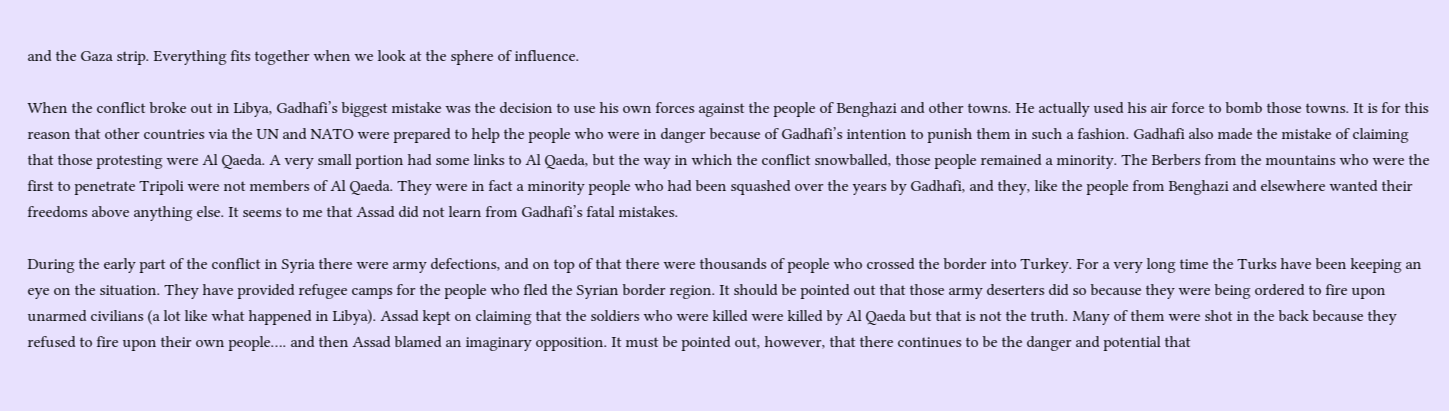and the Gaza strip. Everything fits together when we look at the sphere of influence.

When the conflict broke out in Libya, Gadhafi’s biggest mistake was the decision to use his own forces against the people of Benghazi and other towns. He actually used his air force to bomb those towns. It is for this reason that other countries via the UN and NATO were prepared to help the people who were in danger because of Gadhafi’s intention to punish them in such a fashion. Gadhafi also made the mistake of claiming that those protesting were Al Qaeda. A very small portion had some links to Al Qaeda, but the way in which the conflict snowballed, those people remained a minority. The Berbers from the mountains who were the first to penetrate Tripoli were not members of Al Qaeda. They were in fact a minority people who had been squashed over the years by Gadhafi, and they, like the people from Benghazi and elsewhere wanted their freedoms above anything else. It seems to me that Assad did not learn from Gadhafi’s fatal mistakes.

During the early part of the conflict in Syria there were army defections, and on top of that there were thousands of people who crossed the border into Turkey. For a very long time the Turks have been keeping an eye on the situation. They have provided refugee camps for the people who fled the Syrian border region. It should be pointed out that those army deserters did so because they were being ordered to fire upon unarmed civilians (a lot like what happened in Libya). Assad kept on claiming that the soldiers who were killed were killed by Al Qaeda but that is not the truth. Many of them were shot in the back because they refused to fire upon their own people…. and then Assad blamed an imaginary opposition. It must be pointed out, however, that there continues to be the danger and potential that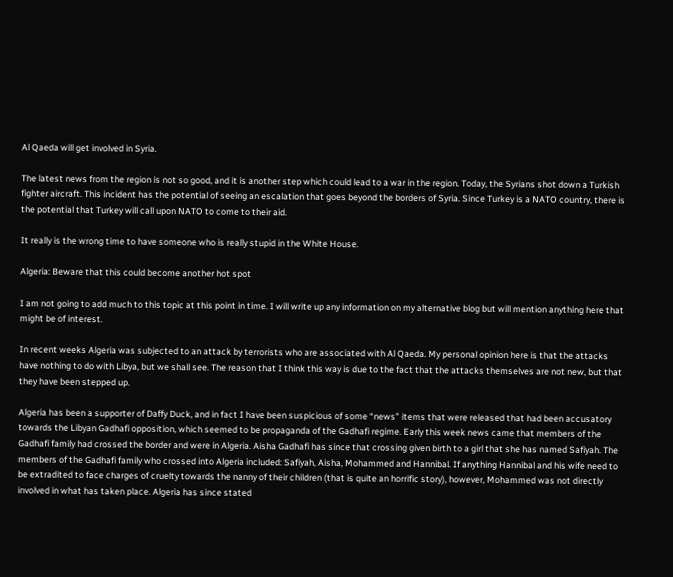Al Qaeda will get involved in Syria.

The latest news from the region is not so good, and it is another step which could lead to a war in the region. Today, the Syrians shot down a Turkish fighter aircraft. This incident has the potential of seeing an escalation that goes beyond the borders of Syria. Since Turkey is a NATO country, there is the potential that Turkey will call upon NATO to come to their aid.

It really is the wrong time to have someone who is really stupid in the White House.

Algeria: Beware that this could become another hot spot

I am not going to add much to this topic at this point in time. I will write up any information on my alternative blog but will mention anything here that might be of interest.

In recent weeks Algeria was subjected to an attack by terrorists who are associated with Al Qaeda. My personal opinion here is that the attacks have nothing to do with Libya, but we shall see. The reason that I think this way is due to the fact that the attacks themselves are not new, but that they have been stepped up.

Algeria has been a supporter of Daffy Duck, and in fact I have been suspicious of some “news” items that were released that had been accusatory towards the Libyan Gadhafi opposition, which seemed to be propaganda of the Gadhafi regime. Early this week news came that members of the Gadhafi family had crossed the border and were in Algeria. Aisha Gadhafi has since that crossing given birth to a girl that she has named Safiyah. The members of the Gadhafi family who crossed into Algeria included: Safiyah, Aisha, Mohammed and Hannibal. If anything Hannibal and his wife need to be extradited to face charges of cruelty towards the nanny of their children (that is quite an horrific story), however, Mohammed was not directly involved in what has taken place. Algeria has since stated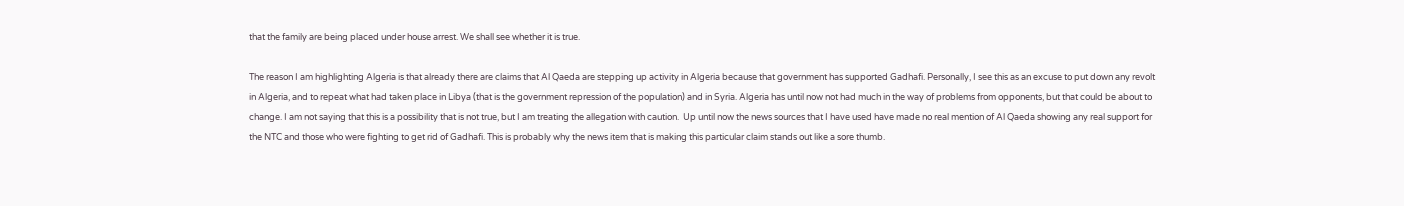that the family are being placed under house arrest. We shall see whether it is true.

The reason I am highlighting Algeria is that already there are claims that Al Qaeda are stepping up activity in Algeria because that government has supported Gadhafi. Personally, I see this as an excuse to put down any revolt in Algeria, and to repeat what had taken place in Libya (that is the government repression of the population) and in Syria. Algeria has until now not had much in the way of problems from opponents, but that could be about to change. I am not saying that this is a possibility that is not true, but I am treating the allegation with caution.  Up until now the news sources that I have used have made no real mention of Al Qaeda showing any real support for the NTC and those who were fighting to get rid of Gadhafi. This is probably why the news item that is making this particular claim stands out like a sore thumb.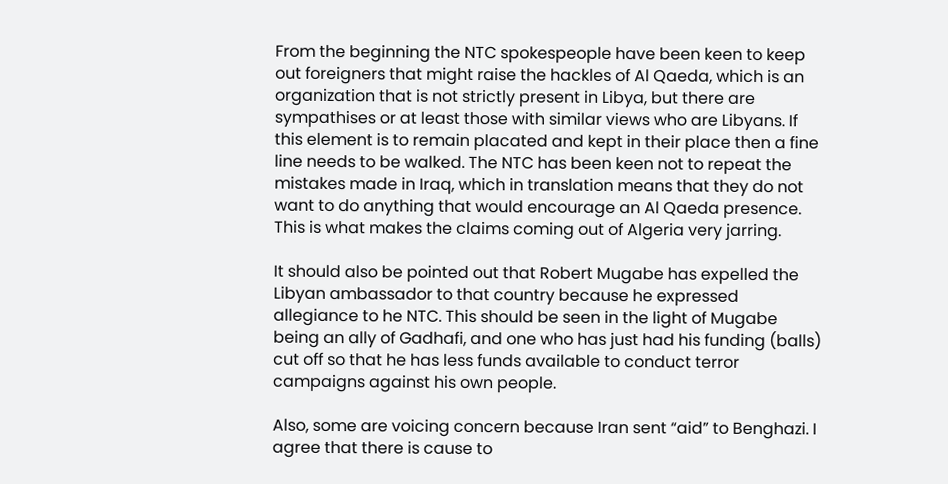From the beginning the NTC spokespeople have been keen to keep out foreigners that might raise the hackles of Al Qaeda, which is an organization that is not strictly present in Libya, but there are sympathises or at least those with similar views who are Libyans. If this element is to remain placated and kept in their place then a fine line needs to be walked. The NTC has been keen not to repeat the mistakes made in Iraq, which in translation means that they do not want to do anything that would encourage an Al Qaeda presence.  This is what makes the claims coming out of Algeria very jarring.

It should also be pointed out that Robert Mugabe has expelled the Libyan ambassador to that country because he expressed allegiance to he NTC. This should be seen in the light of Mugabe being an ally of Gadhafi, and one who has just had his funding (balls) cut off so that he has less funds available to conduct terror campaigns against his own people.

Also, some are voicing concern because Iran sent “aid” to Benghazi. I agree that there is cause to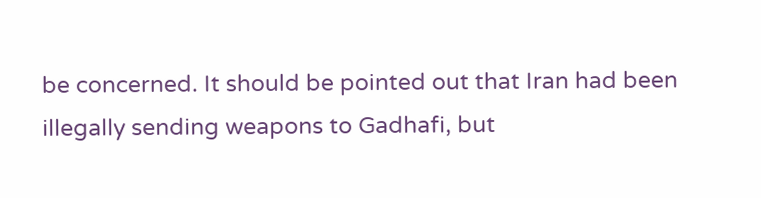be concerned. It should be pointed out that Iran had been illegally sending weapons to Gadhafi, but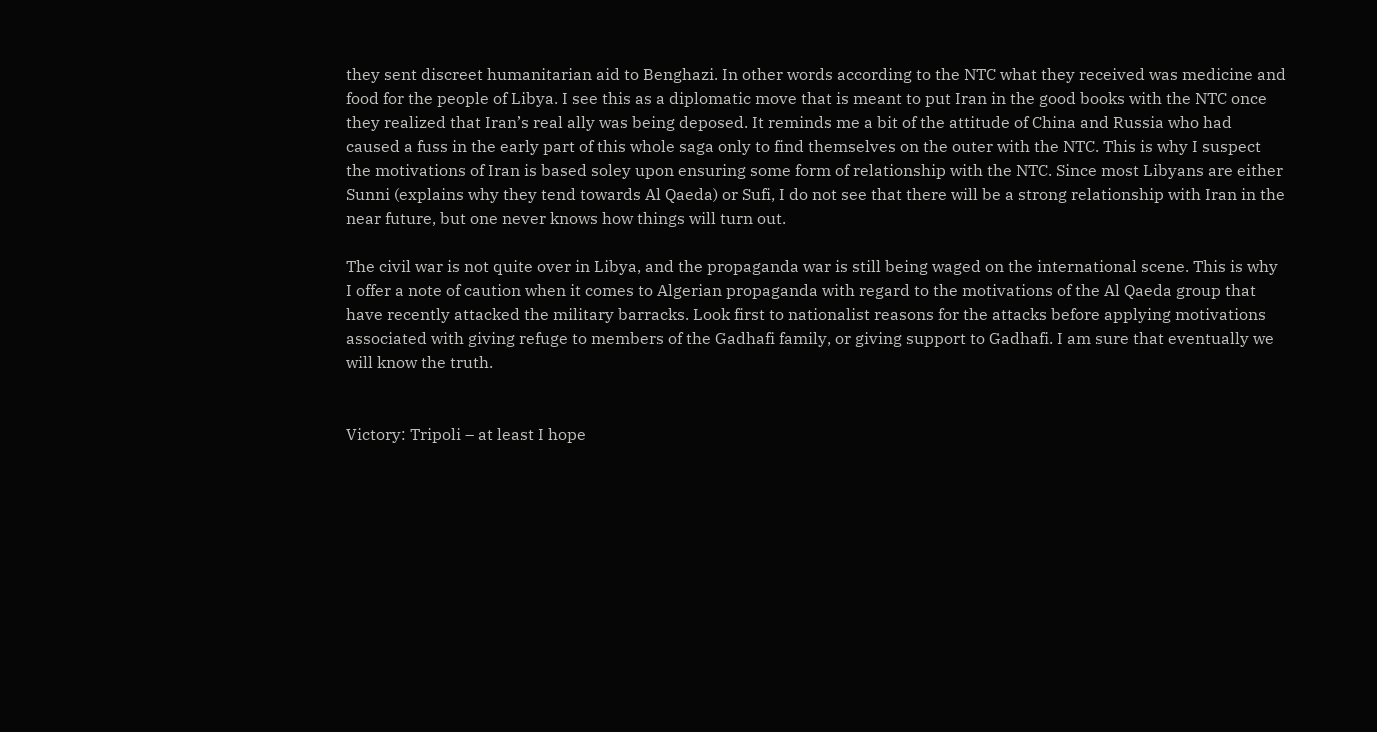they sent discreet humanitarian aid to Benghazi. In other words according to the NTC what they received was medicine and food for the people of Libya. I see this as a diplomatic move that is meant to put Iran in the good books with the NTC once they realized that Iran’s real ally was being deposed. It reminds me a bit of the attitude of China and Russia who had caused a fuss in the early part of this whole saga only to find themselves on the outer with the NTC. This is why I suspect the motivations of Iran is based soley upon ensuring some form of relationship with the NTC. Since most Libyans are either Sunni (explains why they tend towards Al Qaeda) or Sufi, I do not see that there will be a strong relationship with Iran in the near future, but one never knows how things will turn out.

The civil war is not quite over in Libya, and the propaganda war is still being waged on the international scene. This is why I offer a note of caution when it comes to Algerian propaganda with regard to the motivations of the Al Qaeda group that have recently attacked the military barracks. Look first to nationalist reasons for the attacks before applying motivations associated with giving refuge to members of the Gadhafi family, or giving support to Gadhafi. I am sure that eventually we will know the truth.


Victory: Tripoli – at least I hope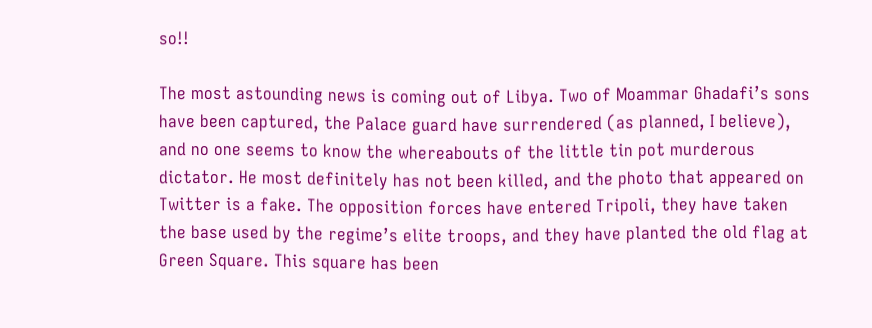so!!

The most astounding news is coming out of Libya. Two of Moammar Ghadafi’s sons have been captured, the Palace guard have surrendered (as planned, I believe), and no one seems to know the whereabouts of the little tin pot murderous dictator. He most definitely has not been killed, and the photo that appeared on Twitter is a fake. The opposition forces have entered Tripoli, they have taken the base used by the regime’s elite troops, and they have planted the old flag at Green Square. This square has been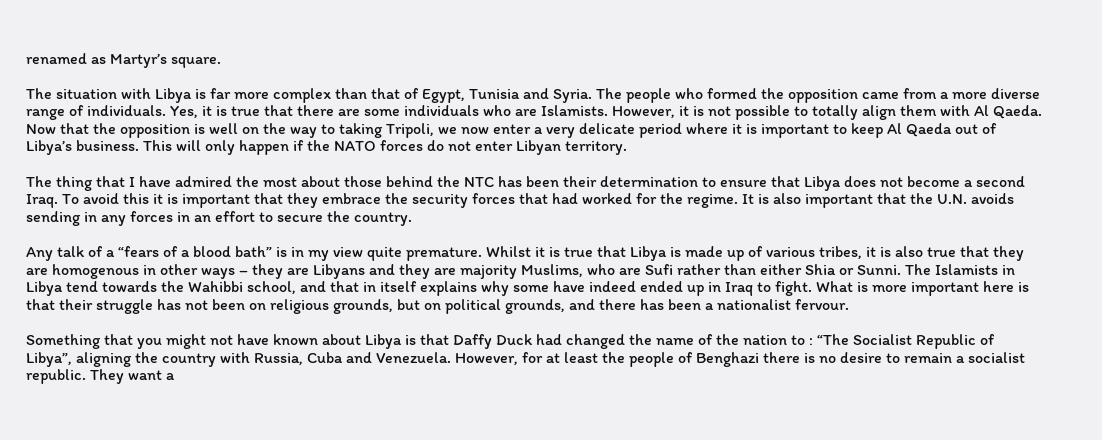renamed as Martyr’s square.

The situation with Libya is far more complex than that of Egypt, Tunisia and Syria. The people who formed the opposition came from a more diverse range of individuals. Yes, it is true that there are some individuals who are Islamists. However, it is not possible to totally align them with Al Qaeda. Now that the opposition is well on the way to taking Tripoli, we now enter a very delicate period where it is important to keep Al Qaeda out of Libya’s business. This will only happen if the NATO forces do not enter Libyan territory.

The thing that I have admired the most about those behind the NTC has been their determination to ensure that Libya does not become a second Iraq. To avoid this it is important that they embrace the security forces that had worked for the regime. It is also important that the U.N. avoids sending in any forces in an effort to secure the country.

Any talk of a “fears of a blood bath” is in my view quite premature. Whilst it is true that Libya is made up of various tribes, it is also true that they are homogenous in other ways – they are Libyans and they are majority Muslims, who are Sufi rather than either Shia or Sunni. The Islamists in Libya tend towards the Wahibbi school, and that in itself explains why some have indeed ended up in Iraq to fight. What is more important here is that their struggle has not been on religious grounds, but on political grounds, and there has been a nationalist fervour.

Something that you might not have known about Libya is that Daffy Duck had changed the name of the nation to : “The Socialist Republic of Libya”, aligning the country with Russia, Cuba and Venezuela. However, for at least the people of Benghazi there is no desire to remain a socialist republic. They want a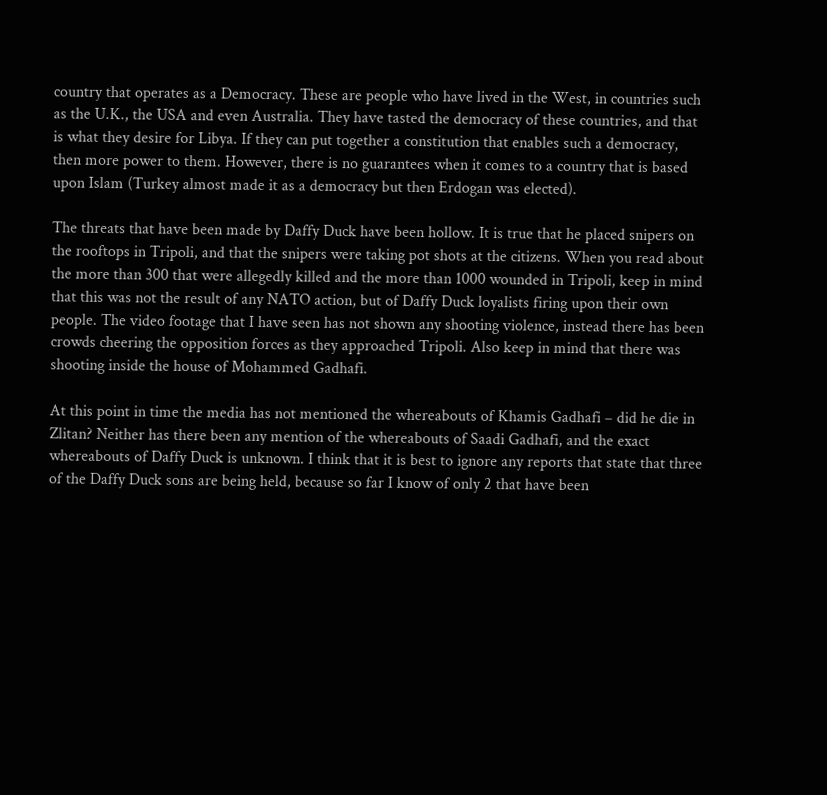country that operates as a Democracy. These are people who have lived in the West, in countries such as the U.K., the USA and even Australia. They have tasted the democracy of these countries, and that is what they desire for Libya. If they can put together a constitution that enables such a democracy, then more power to them. However, there is no guarantees when it comes to a country that is based upon Islam (Turkey almost made it as a democracy but then Erdogan was elected).

The threats that have been made by Daffy Duck have been hollow. It is true that he placed snipers on the rooftops in Tripoli, and that the snipers were taking pot shots at the citizens. When you read about the more than 300 that were allegedly killed and the more than 1000 wounded in Tripoli, keep in mind that this was not the result of any NATO action, but of Daffy Duck loyalists firing upon their own people. The video footage that I have seen has not shown any shooting violence, instead there has been crowds cheering the opposition forces as they approached Tripoli. Also keep in mind that there was shooting inside the house of Mohammed Gadhafi.

At this point in time the media has not mentioned the whereabouts of Khamis Gadhafi – did he die in Zlitan? Neither has there been any mention of the whereabouts of Saadi Gadhafi, and the exact whereabouts of Daffy Duck is unknown. I think that it is best to ignore any reports that state that three of the Daffy Duck sons are being held, because so far I know of only 2 that have been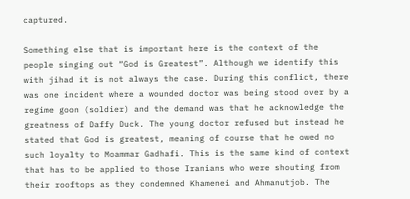captured.

Something else that is important here is the context of the people singing out “God is Greatest”. Although we identify this with jihad it is not always the case. During this conflict, there was one incident where a wounded doctor was being stood over by a regime goon (soldier) and the demand was that he acknowledge the greatness of Daffy Duck. The young doctor refused but instead he stated that God is greatest, meaning of course that he owed no such loyalty to Moammar Gadhafi. This is the same kind of context that has to be applied to those Iranians who were shouting from their rooftops as they condemned Khamenei and Ahmanutjob. The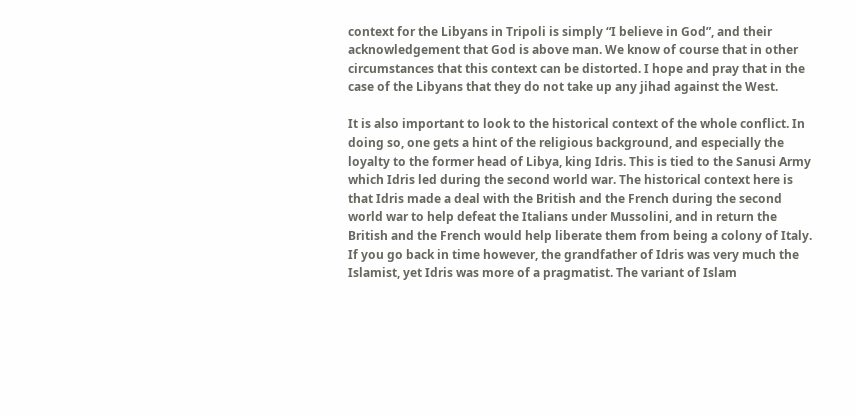context for the Libyans in Tripoli is simply “I believe in God”, and their acknowledgement that God is above man. We know of course that in other circumstances that this context can be distorted. I hope and pray that in the case of the Libyans that they do not take up any jihad against the West.

It is also important to look to the historical context of the whole conflict. In doing so, one gets a hint of the religious background, and especially the loyalty to the former head of Libya, king Idris. This is tied to the Sanusi Army which Idris led during the second world war. The historical context here is that Idris made a deal with the British and the French during the second world war to help defeat the Italians under Mussolini, and in return the British and the French would help liberate them from being a colony of Italy. If you go back in time however, the grandfather of Idris was very much the Islamist, yet Idris was more of a pragmatist. The variant of Islam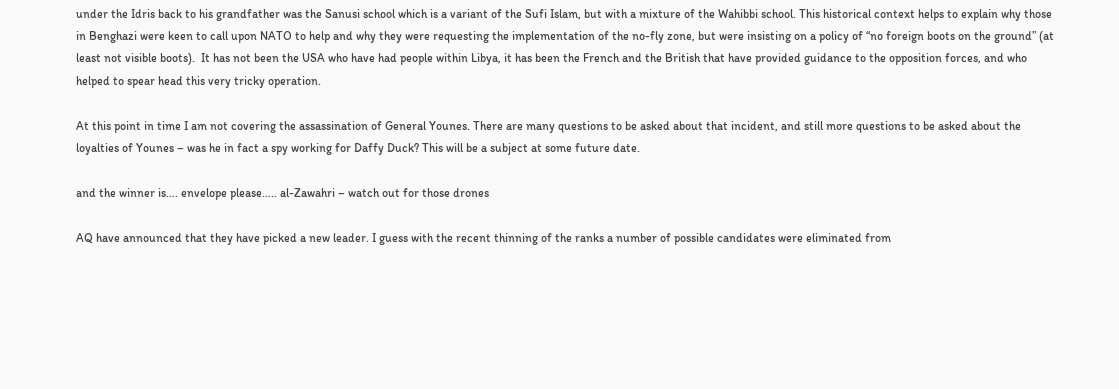under the Idris back to his grandfather was the Sanusi school which is a variant of the Sufi Islam, but with a mixture of the Wahibbi school. This historical context helps to explain why those in Benghazi were keen to call upon NATO to help and why they were requesting the implementation of the no-fly zone, but were insisting on a policy of “no foreign boots on the ground” (at least not visible boots).  It has not been the USA who have had people within Libya, it has been the French and the British that have provided guidance to the opposition forces, and who helped to spear head this very tricky operation.

At this point in time I am not covering the assassination of General Younes. There are many questions to be asked about that incident, and still more questions to be asked about the loyalties of Younes – was he in fact a spy working for Daffy Duck? This will be a subject at some future date.

and the winner is…. envelope please….. al-Zawahri – watch out for those drones

AQ have announced that they have picked a new leader. I guess with the recent thinning of the ranks a number of possible candidates were eliminated from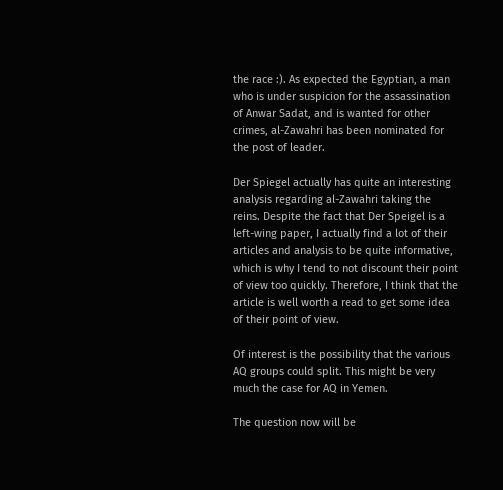the race :). As expected the Egyptian, a man who is under suspicion for the assassination of Anwar Sadat, and is wanted for other crimes, al-Zawahri has been nominated for the post of leader.

Der Spiegel actually has quite an interesting analysis regarding al-Zawahri taking the reins. Despite the fact that Der Speigel is a left-wing paper, I actually find a lot of their articles and analysis to be quite informative, which is why I tend to not discount their point of view too quickly. Therefore, I think that the article is well worth a read to get some idea of their point of view.

Of interest is the possibility that the various AQ groups could split. This might be very much the case for AQ in Yemen.

The question now will be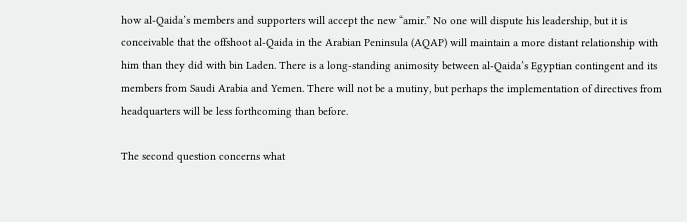how al-Qaida’s members and supporters will accept the new “amir.” No one will dispute his leadership, but it is conceivable that the offshoot al-Qaida in the Arabian Peninsula (AQAP) will maintain a more distant relationship with him than they did with bin Laden. There is a long-standing animosity between al-Qaida’s Egyptian contingent and its members from Saudi Arabia and Yemen. There will not be a mutiny, but perhaps the implementation of directives from headquarters will be less forthcoming than before.

The second question concerns what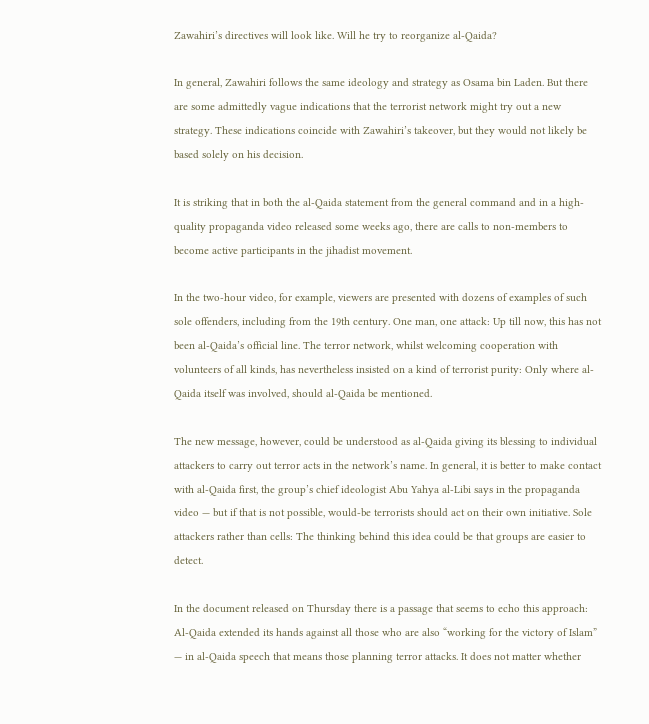Zawahiri’s directives will look like. Will he try to reorganize al-Qaida?

In general, Zawahiri follows the same ideology and strategy as Osama bin Laden. But there are some admittedly vague indications that the terrorist network might try out a new strategy. These indications coincide with Zawahiri’s takeover, but they would not likely be based solely on his decision.

It is striking that in both the al-Qaida statement from the general command and in a high-quality propaganda video released some weeks ago, there are calls to non-members to become active participants in the jihadist movement.

In the two-hour video, for example, viewers are presented with dozens of examples of such sole offenders, including from the 19th century. One man, one attack: Up till now, this has not been al-Qaida’s official line. The terror network, whilst welcoming cooperation with volunteers of all kinds, has nevertheless insisted on a kind of terrorist purity: Only where al-Qaida itself was involved, should al-Qaida be mentioned.

The new message, however, could be understood as al-Qaida giving its blessing to individual attackers to carry out terror acts in the network’s name. In general, it is better to make contact with al-Qaida first, the group’s chief ideologist Abu Yahya al-Libi says in the propaganda video — but if that is not possible, would-be terrorists should act on their own initiative. Sole attackers rather than cells: The thinking behind this idea could be that groups are easier to detect.

In the document released on Thursday there is a passage that seems to echo this approach: Al-Qaida extended its hands against all those who are also “working for the victory of Islam” — in al-Qaida speech that means those planning terror attacks. It does not matter whether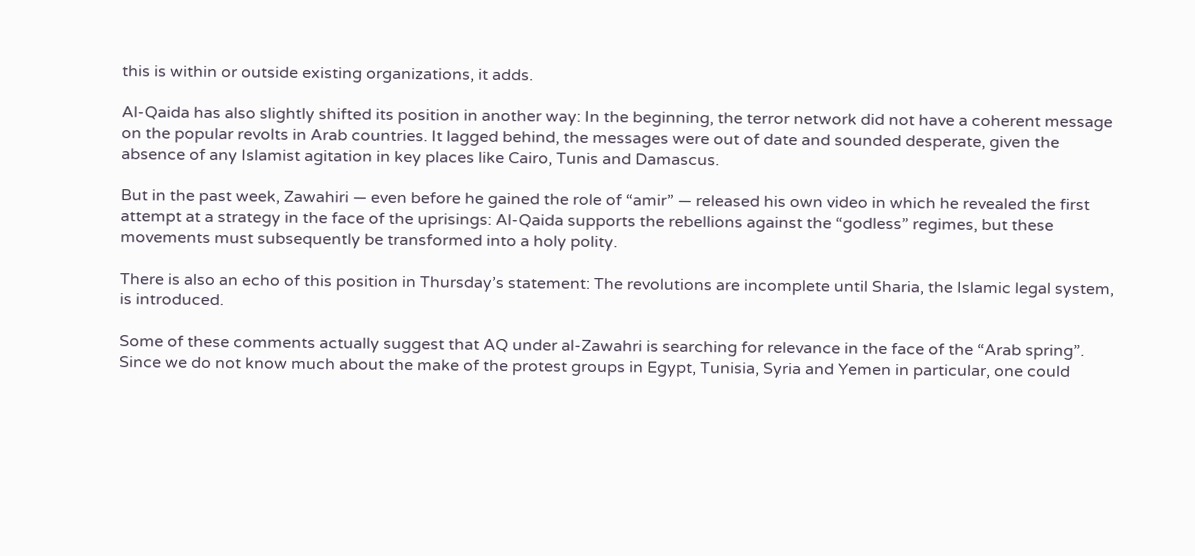this is within or outside existing organizations, it adds.

Al-Qaida has also slightly shifted its position in another way: In the beginning, the terror network did not have a coherent message on the popular revolts in Arab countries. It lagged behind, the messages were out of date and sounded desperate, given the absence of any Islamist agitation in key places like Cairo, Tunis and Damascus.

But in the past week, Zawahiri — even before he gained the role of “amir” — released his own video in which he revealed the first attempt at a strategy in the face of the uprisings: Al-Qaida supports the rebellions against the “godless” regimes, but these movements must subsequently be transformed into a holy polity.

There is also an echo of this position in Thursday’s statement: The revolutions are incomplete until Sharia, the Islamic legal system, is introduced.

Some of these comments actually suggest that AQ under al-Zawahri is searching for relevance in the face of the “Arab spring”. Since we do not know much about the make of the protest groups in Egypt, Tunisia, Syria and Yemen in particular, one could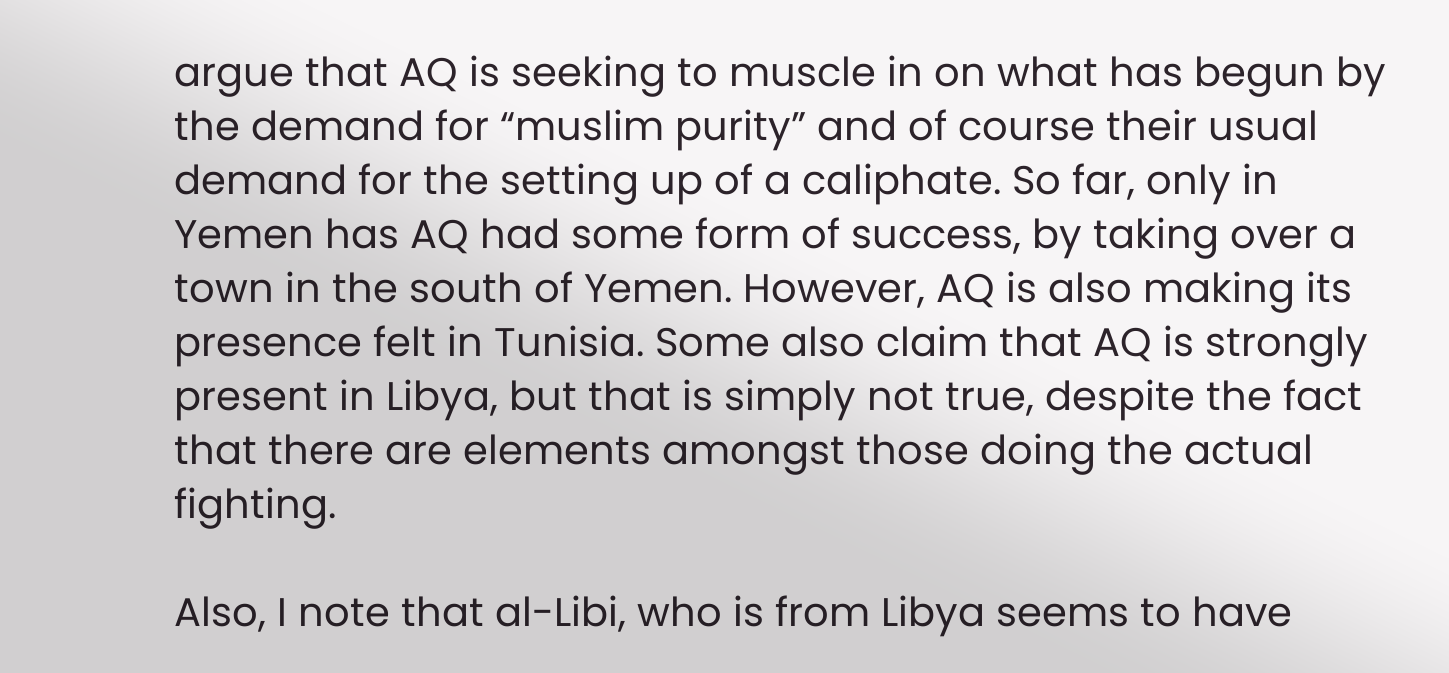argue that AQ is seeking to muscle in on what has begun by the demand for “muslim purity” and of course their usual demand for the setting up of a caliphate. So far, only in Yemen has AQ had some form of success, by taking over a town in the south of Yemen. However, AQ is also making its presence felt in Tunisia. Some also claim that AQ is strongly present in Libya, but that is simply not true, despite the fact that there are elements amongst those doing the actual fighting.

Also, I note that al-Libi, who is from Libya seems to have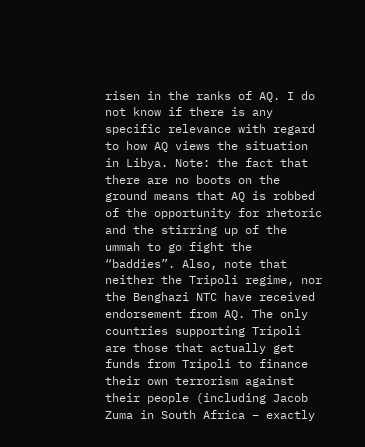risen in the ranks of AQ. I do not know if there is any specific relevance with regard to how AQ views the situation in Libya. Note: the fact that there are no boots on the ground means that AQ is robbed of the opportunity for rhetoric and the stirring up of the ummah to go fight the “baddies”. Also, note that neither the Tripoli regime, nor the Benghazi NTC have received endorsement from AQ. The only countries supporting Tripoli are those that actually get funds from Tripoli to finance their own terrorism against their people (including Jacob Zuma in South Africa – exactly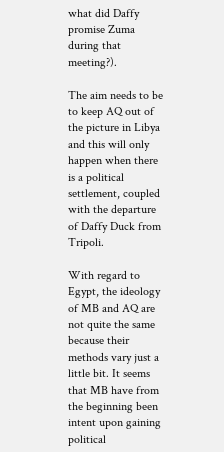what did Daffy promise Zuma during that meeting?).

The aim needs to be to keep AQ out of the picture in Libya and this will only happen when there is a political settlement, coupled with the departure of Daffy Duck from Tripoli.

With regard to Egypt, the ideology of MB and AQ are not quite the same because their methods vary just a little bit. It seems that MB have from the beginning been intent upon gaining political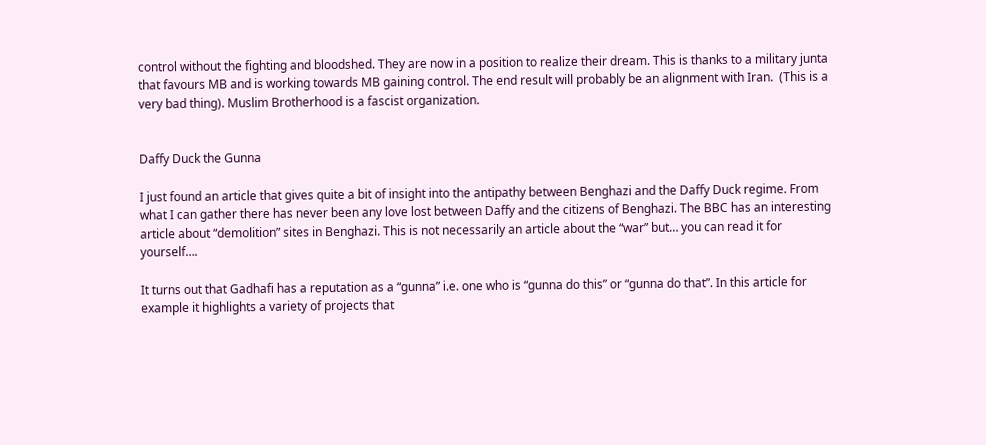control without the fighting and bloodshed. They are now in a position to realize their dream. This is thanks to a military junta that favours MB and is working towards MB gaining control. The end result will probably be an alignment with Iran.  (This is a very bad thing). Muslim Brotherhood is a fascist organization.


Daffy Duck the Gunna

I just found an article that gives quite a bit of insight into the antipathy between Benghazi and the Daffy Duck regime. From what I can gather there has never been any love lost between Daffy and the citizens of Benghazi. The BBC has an interesting article about “demolition” sites in Benghazi. This is not necessarily an article about the “war” but… you can read it for yourself….

It turns out that Gadhafi has a reputation as a “gunna” i.e. one who is “gunna do this” or “gunna do that”. In this article for example it highlights a variety of projects that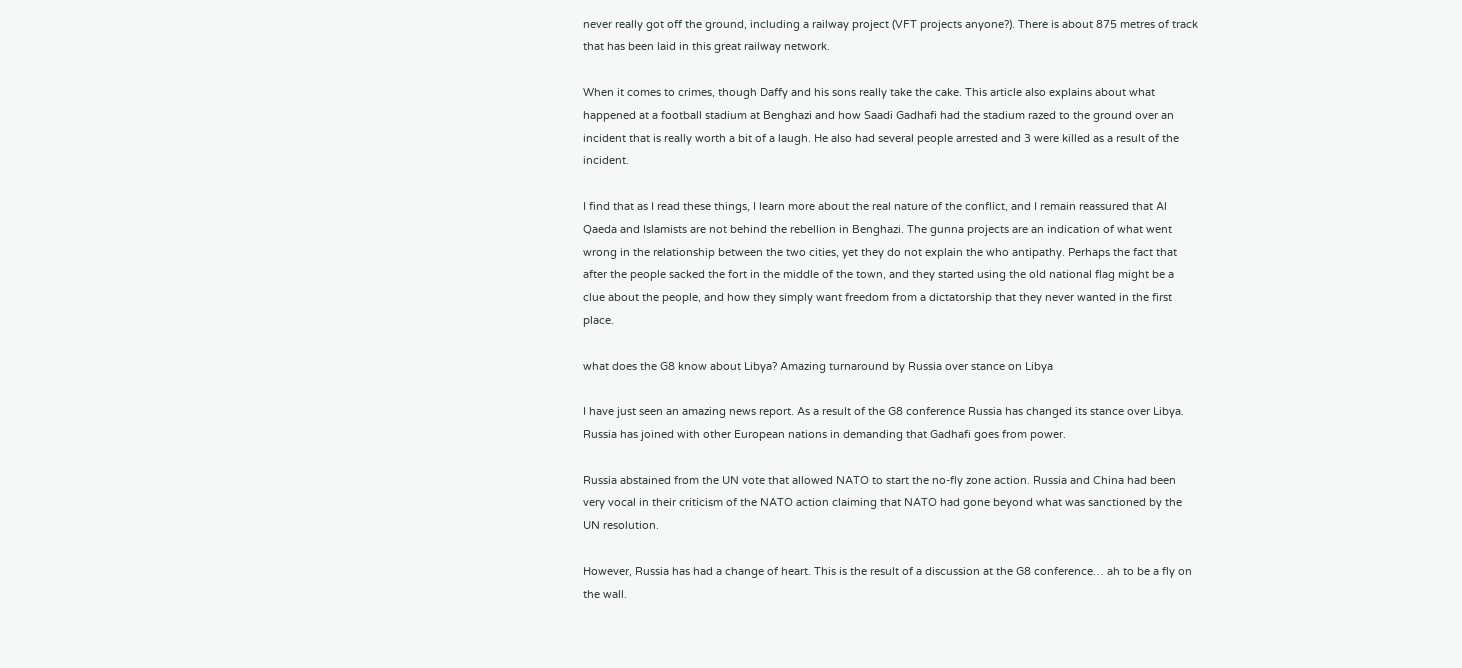never really got off the ground, including a railway project (VFT projects anyone?). There is about 875 metres of track that has been laid in this great railway network.

When it comes to crimes, though Daffy and his sons really take the cake. This article also explains about what happened at a football stadium at Benghazi and how Saadi Gadhafi had the stadium razed to the ground over an incident that is really worth a bit of a laugh. He also had several people arrested and 3 were killed as a result of the incident.

I find that as I read these things, I learn more about the real nature of the conflict, and I remain reassured that Al Qaeda and Islamists are not behind the rebellion in Benghazi. The gunna projects are an indication of what went wrong in the relationship between the two cities, yet they do not explain the who antipathy. Perhaps the fact that after the people sacked the fort in the middle of the town, and they started using the old national flag might be a clue about the people, and how they simply want freedom from a dictatorship that they never wanted in the first place.

what does the G8 know about Libya? Amazing turnaround by Russia over stance on Libya

I have just seen an amazing news report. As a result of the G8 conference Russia has changed its stance over Libya. Russia has joined with other European nations in demanding that Gadhafi goes from power.

Russia abstained from the UN vote that allowed NATO to start the no-fly zone action. Russia and China had been very vocal in their criticism of the NATO action claiming that NATO had gone beyond what was sanctioned by the UN resolution.

However, Russia has had a change of heart. This is the result of a discussion at the G8 conference… ah to be a fly on the wall.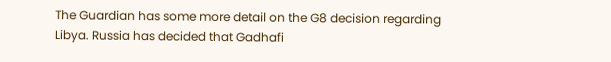The Guardian has some more detail on the G8 decision regarding Libya. Russia has decided that Gadhafi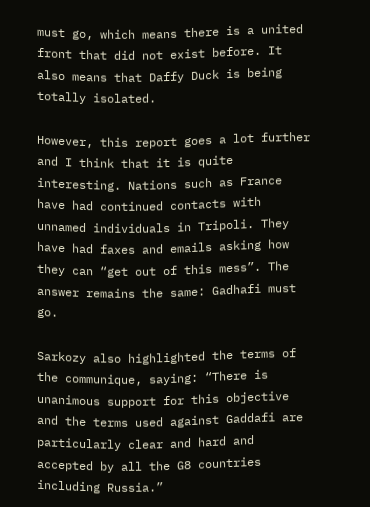must go, which means there is a united front that did not exist before. It also means that Daffy Duck is being totally isolated.

However, this report goes a lot further and I think that it is quite interesting. Nations such as France have had continued contacts with unnamed individuals in Tripoli. They have had faxes and emails asking how they can “get out of this mess”. The answer remains the same: Gadhafi must go.

Sarkozy also highlighted the terms of the communique, saying: “There is unanimous support for this objective and the terms used against Gaddafi are particularly clear and hard and accepted by all the G8 countries including Russia.”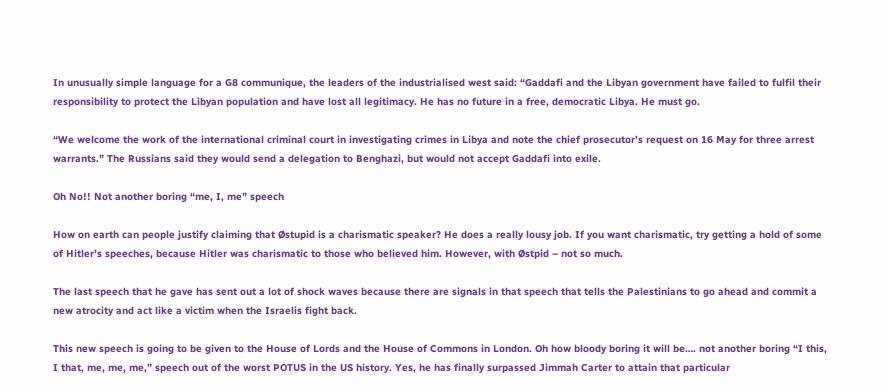In unusually simple language for a G8 communique, the leaders of the industrialised west said: “Gaddafi and the Libyan government have failed to fulfil their responsibility to protect the Libyan population and have lost all legitimacy. He has no future in a free, democratic Libya. He must go.

“We welcome the work of the international criminal court in investigating crimes in Libya and note the chief prosecutor’s request on 16 May for three arrest warrants.” The Russians said they would send a delegation to Benghazi, but would not accept Gaddafi into exile.

Oh No!! Not another boring “me, I, me” speech

How on earth can people justify claiming that Østupid is a charismatic speaker? He does a really lousy job. If you want charismatic, try getting a hold of some of Hitler’s speeches, because Hitler was charismatic to those who believed him. However, with Østpid – not so much.

The last speech that he gave has sent out a lot of shock waves because there are signals in that speech that tells the Palestinians to go ahead and commit a new atrocity and act like a victim when the Israelis fight back.

This new speech is going to be given to the House of Lords and the House of Commons in London. Oh how bloody boring it will be…. not another boring “I this, I that, me, me, me,” speech out of the worst POTUS in the US history. Yes, he has finally surpassed Jimmah Carter to attain that particular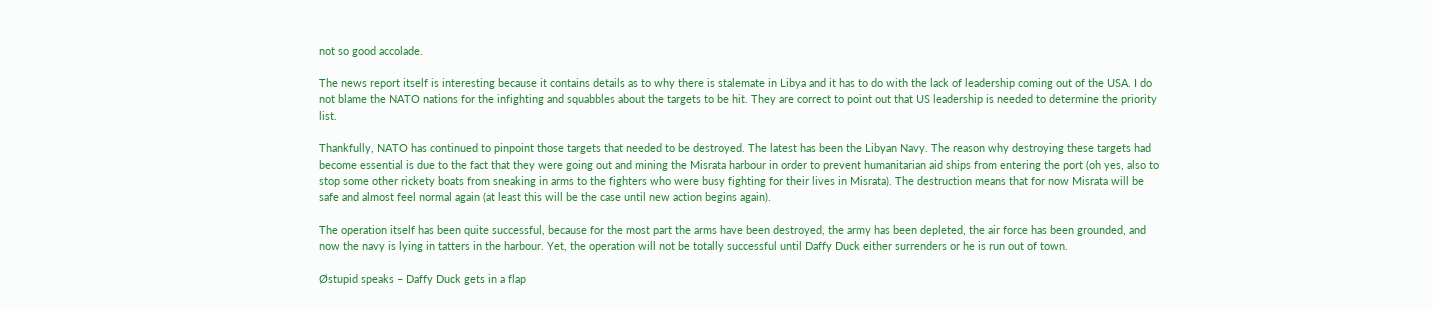not so good accolade.

The news report itself is interesting because it contains details as to why there is stalemate in Libya and it has to do with the lack of leadership coming out of the USA. I do not blame the NATO nations for the infighting and squabbles about the targets to be hit. They are correct to point out that US leadership is needed to determine the priority list.

Thankfully, NATO has continued to pinpoint those targets that needed to be destroyed. The latest has been the Libyan Navy. The reason why destroying these targets had become essential is due to the fact that they were going out and mining the Misrata harbour in order to prevent humanitarian aid ships from entering the port (oh yes, also to stop some other rickety boats from sneaking in arms to the fighters who were busy fighting for their lives in Misrata). The destruction means that for now Misrata will be safe and almost feel normal again (at least this will be the case until new action begins again).

The operation itself has been quite successful, because for the most part the arms have been destroyed, the army has been depleted, the air force has been grounded, and now the navy is lying in tatters in the harbour. Yet, the operation will not be totally successful until Daffy Duck either surrenders or he is run out of town.

Østupid speaks – Daffy Duck gets in a flap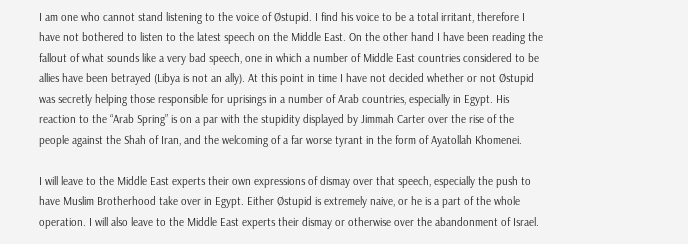I am one who cannot stand listening to the voice of Østupid. I find his voice to be a total irritant, therefore I have not bothered to listen to the latest speech on the Middle East. On the other hand I have been reading the fallout of what sounds like a very bad speech, one in which a number of Middle East countries considered to be allies have been betrayed (Libya is not an ally). At this point in time I have not decided whether or not Østupid was secretly helping those responsible for uprisings in a number of Arab countries, especially in Egypt. His reaction to the “Arab Spring” is on a par with the stupidity displayed by Jimmah Carter over the rise of the people against the Shah of Iran, and the welcoming of a far worse tyrant in the form of Ayatollah Khomenei.

I will leave to the Middle East experts their own expressions of dismay over that speech, especially the push to have Muslim Brotherhood take over in Egypt. Either Østupid is extremely naive, or he is a part of the whole operation. I will also leave to the Middle East experts their dismay or otherwise over the abandonment of Israel.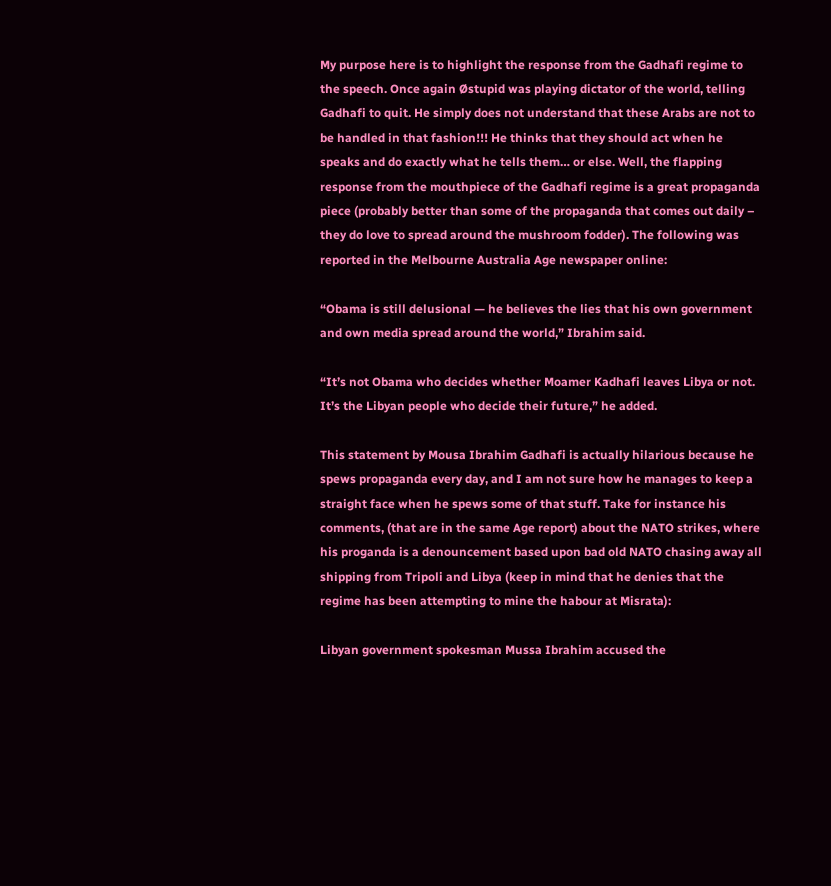My purpose here is to highlight the response from the Gadhafi regime to the speech. Once again Østupid was playing dictator of the world, telling Gadhafi to quit. He simply does not understand that these Arabs are not to be handled in that fashion!!! He thinks that they should act when he speaks and do exactly what he tells them… or else. Well, the flapping response from the mouthpiece of the Gadhafi regime is a great propaganda piece (probably better than some of the propaganda that comes out daily – they do love to spread around the mushroom fodder). The following was reported in the Melbourne Australia Age newspaper online:

“Obama is still delusional — he believes the lies that his own government and own media spread around the world,” Ibrahim said.

“It’s not Obama who decides whether Moamer Kadhafi leaves Libya or not. It’s the Libyan people who decide their future,” he added.

This statement by Mousa Ibrahim Gadhafi is actually hilarious because he spews propaganda every day, and I am not sure how he manages to keep a straight face when he spews some of that stuff. Take for instance his comments, (that are in the same Age report) about the NATO strikes, where his proganda is a denouncement based upon bad old NATO chasing away all shipping from Tripoli and Libya (keep in mind that he denies that the regime has been attempting to mine the habour at Misrata):

Libyan government spokesman Mussa Ibrahim accused the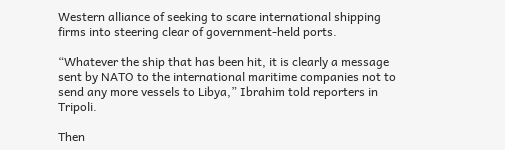Western alliance of seeking to scare international shipping firms into steering clear of government-held ports.

“Whatever the ship that has been hit, it is clearly a message sent by NATO to the international maritime companies not to send any more vessels to Libya,” Ibrahim told reporters in Tripoli.

Then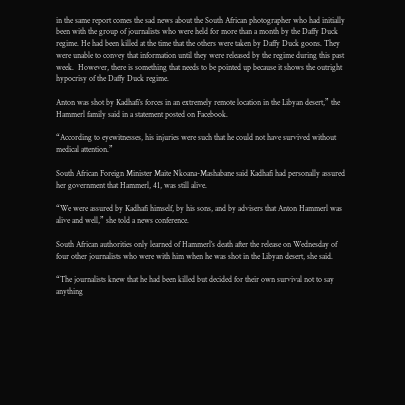in the same report comes the sad news about the South African photographer who had initially been with the group of journalists who were held for more than a month by the Daffy Duck regime. He had been killed at the time that the others were taken by Daffy Duck goons. They were unable to convey that information until they were released by the regime during this past week.  However, there is something that needs to be pointed up because it shows the outright hypocrisy of the Daffy Duck regime.

Anton was shot by Kadhafi’s forces in an extremely remote location in the Libyan desert,” the Hammerl family said in a statement posted on Facebook.

“According to eyewitnesses, his injuries were such that he could not have survived without medical attention.”

South African Foreign Minister Maite Nkoana-Mashabane said Kadhafi had personally assured her government that Hammerl, 41, was still alive.

“We were assured by Kadhafi himself, by his sons, and by advisers that Anton Hammerl was alive and well,” she told a news conference.

South African authorities only learned of Hammerl’s death after the release on Wednesday of four other journalists who were with him when he was shot in the Libyan desert, she said.

“The journalists knew that he had been killed but decided for their own survival not to say anything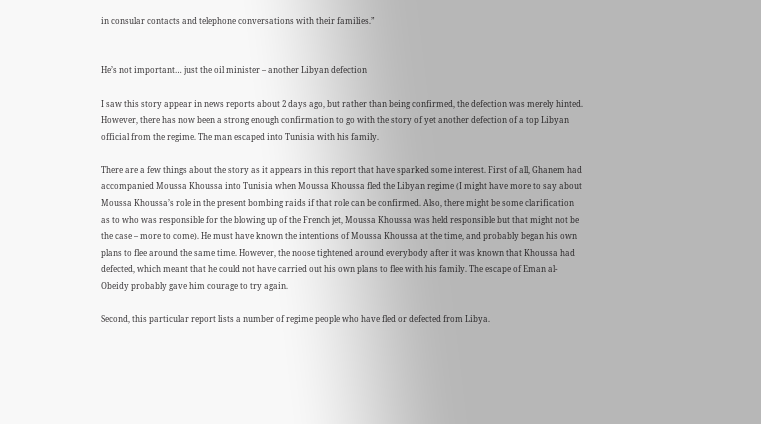in consular contacts and telephone conversations with their families.”


He’s not important… just the oil minister – another Libyan defection

I saw this story appear in news reports about 2 days ago, but rather than being confirmed, the defection was merely hinted. However, there has now been a strong enough confirmation to go with the story of yet another defection of a top Libyan official from the regime. The man escaped into Tunisia with his family.

There are a few things about the story as it appears in this report that have sparked some interest. First of all, Ghanem had accompanied Moussa Khoussa into Tunisia when Moussa Khoussa fled the Libyan regime (I might have more to say about Moussa Khoussa’s role in the present bombing raids if that role can be confirmed. Also, there might be some clarification as to who was responsible for the blowing up of the French jet, Moussa Khoussa was held responsible but that might not be the case – more to come). He must have known the intentions of Moussa Khoussa at the time, and probably began his own plans to flee around the same time. However, the noose tightened around everybody after it was known that Khoussa had defected, which meant that he could not have carried out his own plans to flee with his family. The escape of Eman al-Obeidy probably gave him courage to try again.

Second, this particular report lists a number of regime people who have fled or defected from Libya.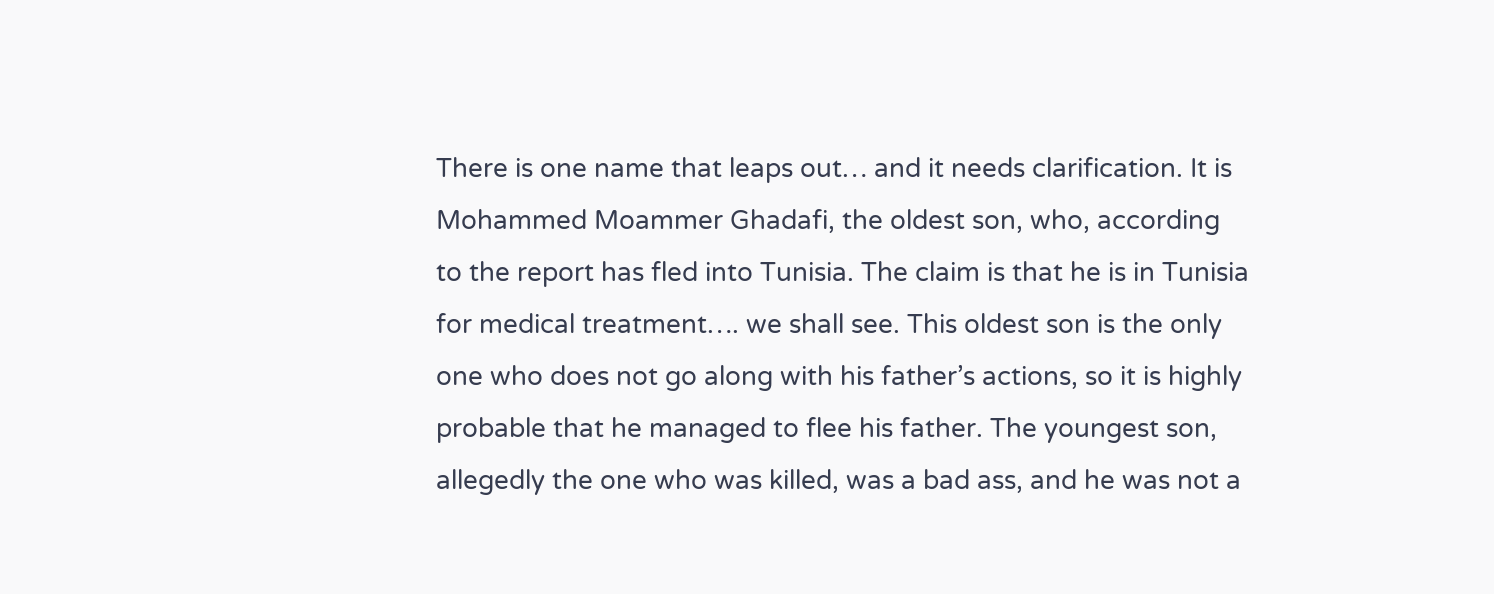There is one name that leaps out… and it needs clarification. It is Mohammed Moammer Ghadafi, the oldest son, who, according to the report has fled into Tunisia. The claim is that he is in Tunisia for medical treatment…. we shall see. This oldest son is the only one who does not go along with his father’s actions, so it is highly probable that he managed to flee his father. The youngest son, allegedly the one who was killed, was a bad ass, and he was not a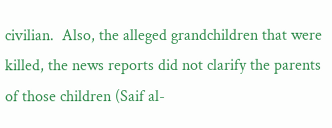civilian.  Also, the alleged grandchildren that were killed, the news reports did not clarify the parents of those children (Saif al-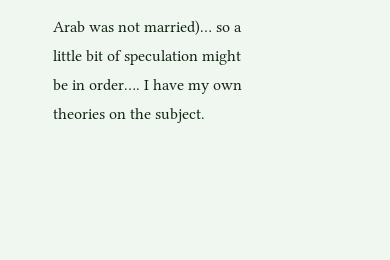Arab was not married)… so a little bit of speculation might be in order…. I have my own theories on the subject.